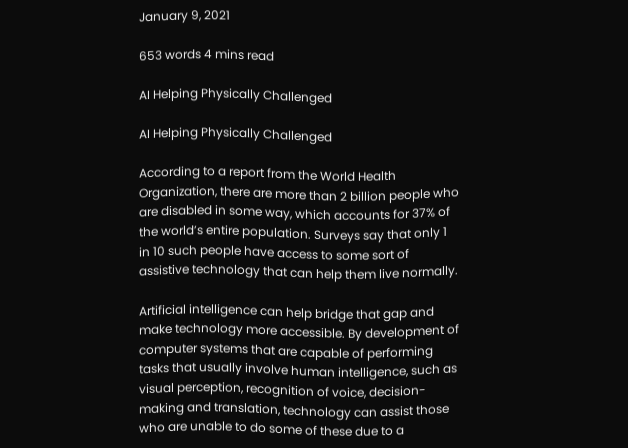January 9, 2021

653 words 4 mins read

AI Helping Physically Challenged

AI Helping Physically Challenged

According to a report from the World Health Organization, there are more than 2 billion people who are disabled in some way, which accounts for 37% of the world’s entire population. Surveys say that only 1 in 10 such people have access to some sort of assistive technology that can help them live normally.

Artificial intelligence can help bridge that gap and make technology more accessible. By development of computer systems that are capable of performing tasks that usually involve human intelligence, such as visual perception, recognition of voice, decision-making and translation, technology can assist those who are unable to do some of these due to a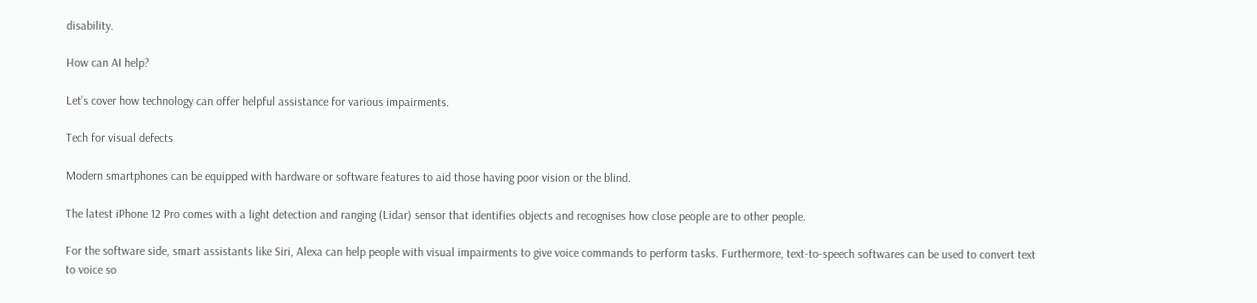disability.

How can AI help?

Let’s cover how technology can offer helpful assistance for various impairments.

Tech for visual defects

Modern smartphones can be equipped with hardware or software features to aid those having poor vision or the blind.

The latest iPhone 12 Pro comes with a light detection and ranging (Lidar) sensor that identifies objects and recognises how close people are to other people.

For the software side, smart assistants like Siri, Alexa can help people with visual impairments to give voice commands to perform tasks. Furthermore, text-to-speech softwares can be used to convert text to voice so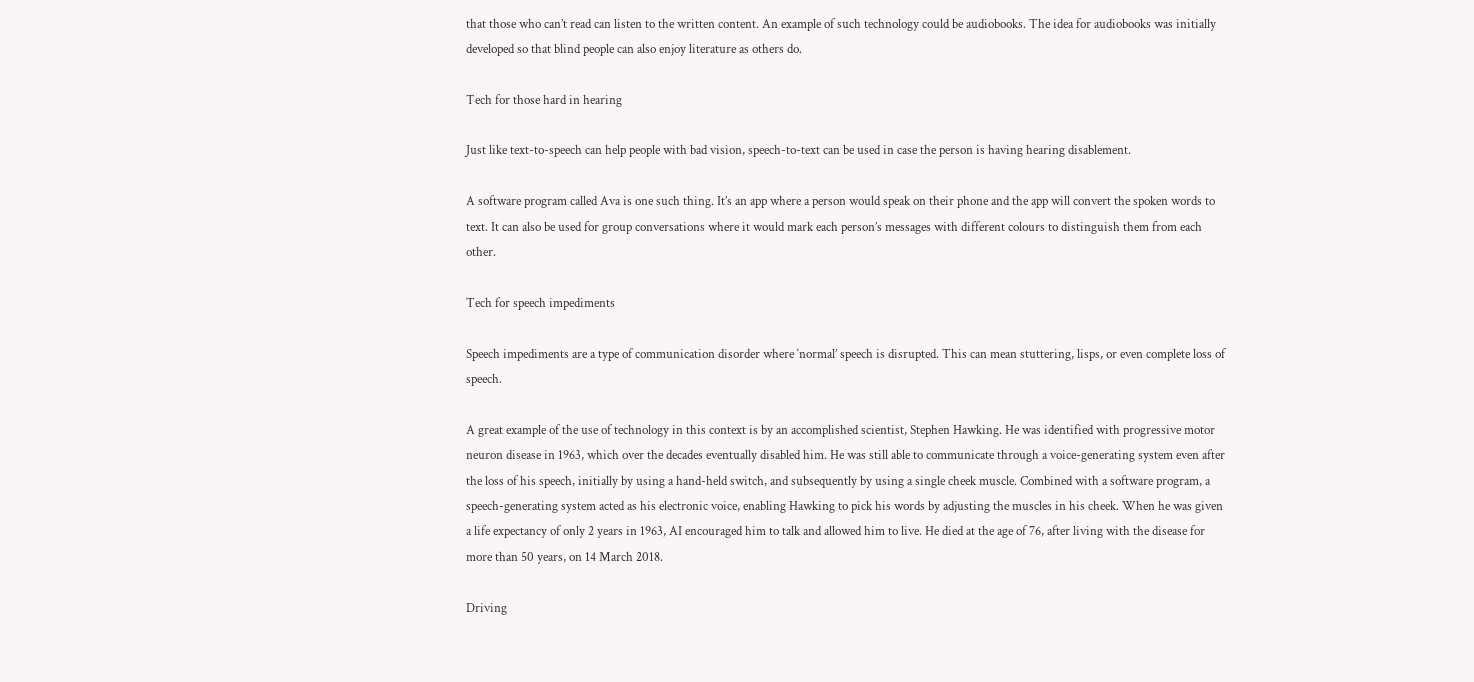that those who can’t read can listen to the written content. An example of such technology could be audiobooks. The idea for audiobooks was initially developed so that blind people can also enjoy literature as others do.

Tech for those hard in hearing

Just like text-to-speech can help people with bad vision, speech-to-text can be used in case the person is having hearing disablement.

A software program called Ava is one such thing. It’s an app where a person would speak on their phone and the app will convert the spoken words to text. It can also be used for group conversations where it would mark each person’s messages with different colours to distinguish them from each other.

Tech for speech impediments

Speech impediments are a type of communication disorder where ‘normal’ speech is disrupted. This can mean stuttering, lisps, or even complete loss of speech.

A great example of the use of technology in this context is by an accomplished scientist, Stephen Hawking. He was identified with progressive motor neuron disease in 1963, which over the decades eventually disabled him. He was still able to communicate through a voice-generating system even after the loss of his speech, initially by using a hand-held switch, and subsequently by using a single cheek muscle. Combined with a software program, a speech-generating system acted as his electronic voice, enabling Hawking to pick his words by adjusting the muscles in his cheek. When he was given a life expectancy of only 2 years in 1963, AI encouraged him to talk and allowed him to live. He died at the age of 76, after living with the disease for more than 50 years, on 14 March 2018.

Driving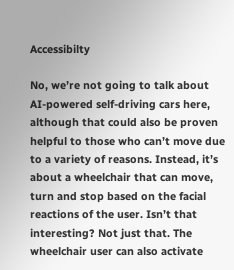Accessibilty

No, we’re not going to talk about AI-powered self-driving cars here, although that could also be proven helpful to those who can’t move due to a variety of reasons. Instead, it’s about a wheelchair that can move, turn and stop based on the facial reactions of the user. Isn’t that interesting? Not just that. The wheelchair user can also activate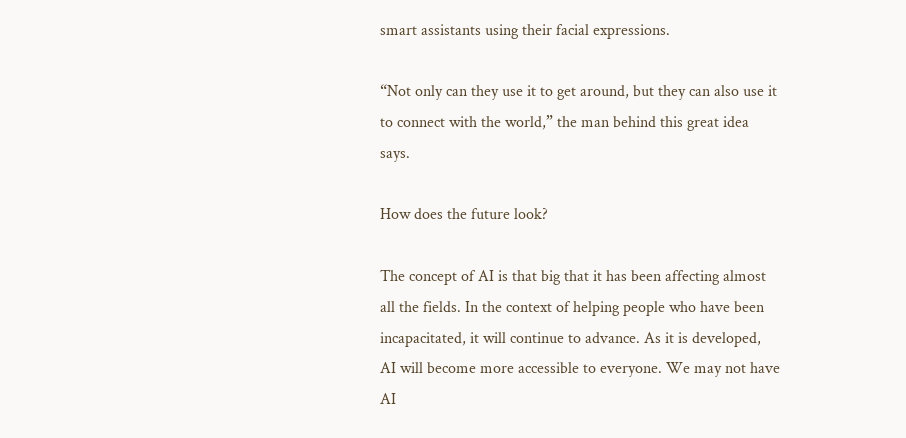smart assistants using their facial expressions.

“Not only can they use it to get around, but they can also use it to connect with the world,” the man behind this great idea says.

How does the future look?

The concept of AI is that big that it has been affecting almost all the fields. In the context of helping people who have been incapacitated, it will continue to advance. As it is developed, AI will become more accessible to everyone. We may not have AI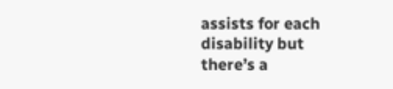assists for each disability but there’s a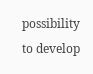possibility to develop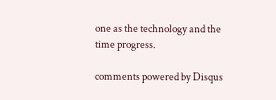one as the technology and the time progress.

comments powered by Disqus